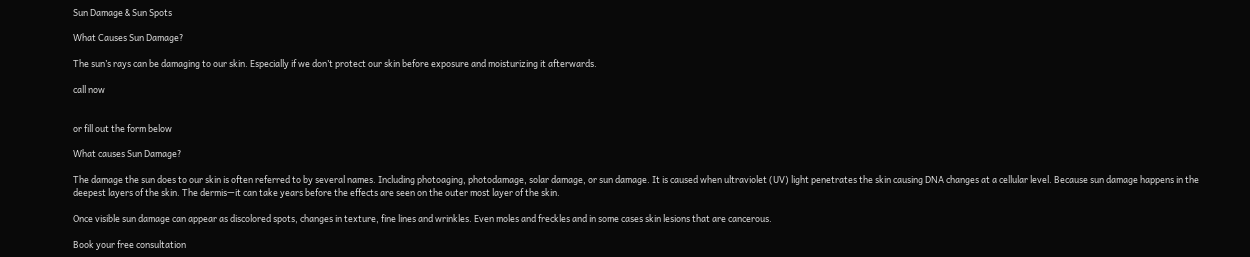Sun Damage & Sun Spots

What Causes Sun Damage?

The sun’s rays can be damaging to our skin. Especially if we don’t protect our skin before exposure and moisturizing it afterwards.

call now


or fill out the form below

What causes Sun Damage?

The damage the sun does to our skin is often referred to by several names. Including photoaging, photodamage, solar damage, or sun damage. It is caused when ultraviolet (UV) light penetrates the skin causing DNA changes at a cellular level. Because sun damage happens in the deepest layers of the skin. The dermis—it can take years before the effects are seen on the outer most layer of the skin.

Once visible sun damage can appear as discolored spots, changes in texture, fine lines and wrinkles. Even moles and freckles and in some cases skin lesions that are cancerous.

Book your free consultation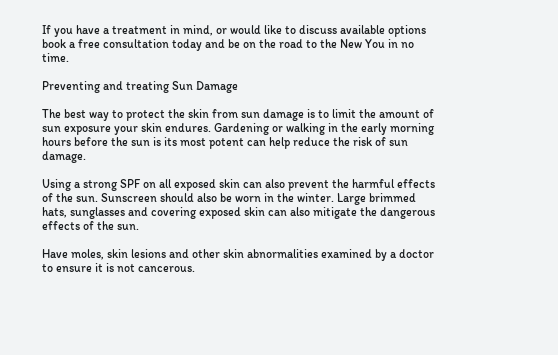If you have a treatment in mind, or would like to discuss available options book a free consultation today and be on the road to the New You in no time.

Preventing and treating Sun Damage

The best way to protect the skin from sun damage is to limit the amount of sun exposure your skin endures. Gardening or walking in the early morning hours before the sun is its most potent can help reduce the risk of sun damage.

Using a strong SPF on all exposed skin can also prevent the harmful effects of the sun. Sunscreen should also be worn in the winter. Large brimmed hats, sunglasses and covering exposed skin can also mitigate the dangerous effects of the sun.

Have moles, skin lesions and other skin abnormalities examined by a doctor  to ensure it is not cancerous.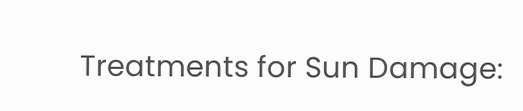Treatments for Sun Damage: